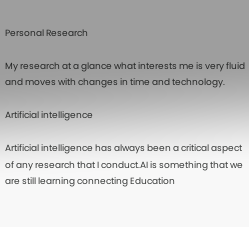Personal Research

My research at a glance what interests me is very fluid and moves with changes in time and technology.

Artificial intelligence

Artificial intelligence has always been a critical aspect of any research that I conduct.AI is something that we are still learning connecting Education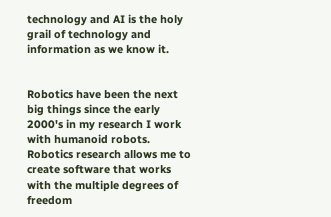technology and AI is the holy grail of technology and information as we know it.


Robotics have been the next big things since the early 2000's in my research I work with humanoid robots. Robotics research allows me to create software that works with the multiple degrees of freedom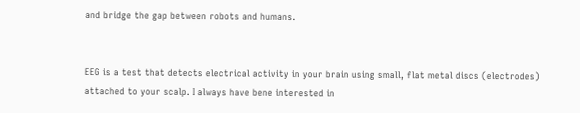and bridge the gap between robots and humans.


EEG is a test that detects electrical activity in your brain using small, flat metal discs (electrodes) attached to your scalp. I always have bene interested in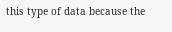this type of data because the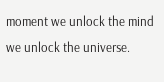moment we unlock the mind we unlock the universe.